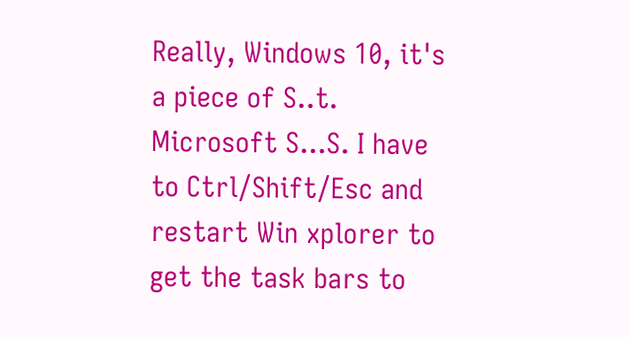Really, Windows 10, it's a piece of S..t. Microsoft S...S. I have to Ctrl/Shift/Esc and restart Win xplorer to get the task bars to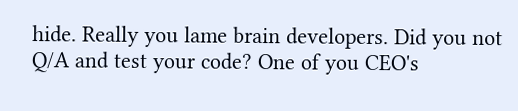hide. Really you lame brain developers. Did you not Q/A and test your code? One of you CEO's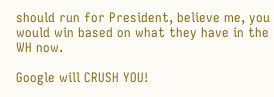should run for President, believe me, you would win based on what they have in the WH now.

Google will CRUSH YOU!